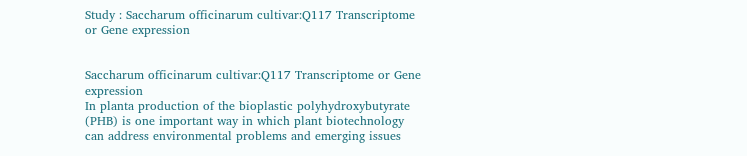Study : Saccharum officinarum cultivar:Q117 Transcriptome or Gene expression


Saccharum officinarum cultivar:Q117 Transcriptome or Gene expression
In planta production of the bioplastic polyhydroxybutyrate (PHB) is one important way in which plant biotechnology can address environmental problems and emerging issues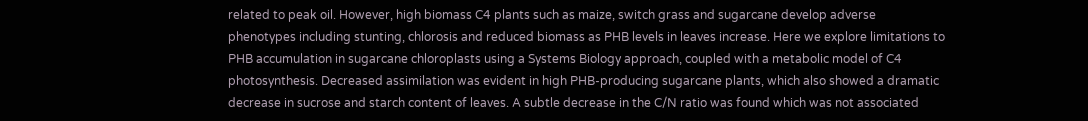related to peak oil. However, high biomass C4 plants such as maize, switch grass and sugarcane develop adverse phenotypes including stunting, chlorosis and reduced biomass as PHB levels in leaves increase. Here we explore limitations to PHB accumulation in sugarcane chloroplasts using a Systems Biology approach, coupled with a metabolic model of C4 photosynthesis. Decreased assimilation was evident in high PHB-producing sugarcane plants, which also showed a dramatic decrease in sucrose and starch content of leaves. A subtle decrease in the C/N ratio was found which was not associated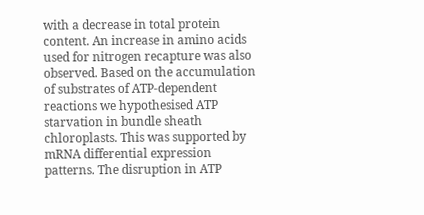with a decrease in total protein content. An increase in amino acids used for nitrogen recapture was also observed. Based on the accumulation of substrates of ATP-dependent reactions we hypothesised ATP starvation in bundle sheath chloroplasts. This was supported by mRNA differential expression patterns. The disruption in ATP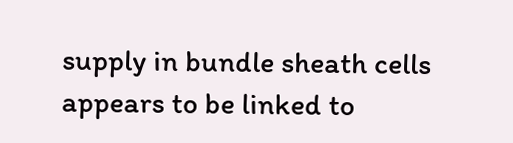supply in bundle sheath cells appears to be linked to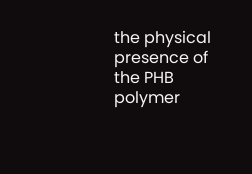the physical presence of the PHB polymer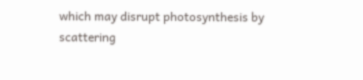which may disrupt photosynthesis by scattering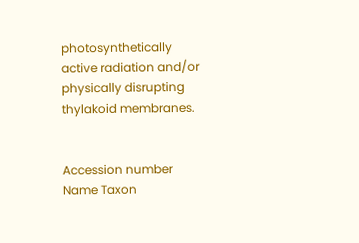photosynthetically active radiation and/or physically disrupting thylakoid membranes.


Accession number Name Taxon